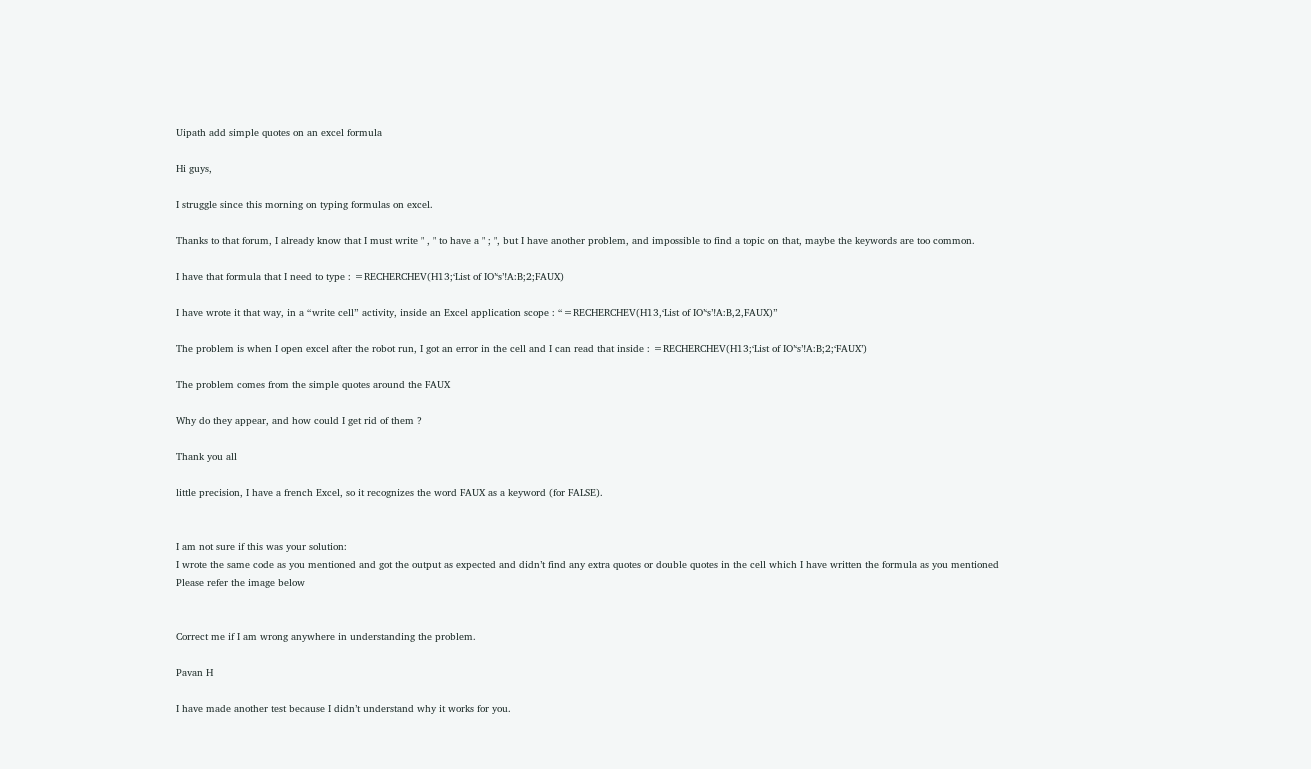Uipath add simple quotes on an excel formula

Hi guys,

I struggle since this morning on typing formulas on excel.

Thanks to that forum, I already know that I must write " , " to have a " ; ", but I have another problem, and impossible to find a topic on that, maybe the keywords are too common.

I have that formula that I need to type : =RECHERCHEV(H13;‘List of IO’‘s’!A:B;2;FAUX)

I have wrote it that way, in a “write cell” activity, inside an Excel application scope : “=RECHERCHEV(H13,‘List of IO’‘s’!A:B,2,FAUX)”

The problem is when I open excel after the robot run, I got an error in the cell and I can read that inside : =RECHERCHEV(H13;‘List of IO’‘s’!A:B;2;‘FAUX’)

The problem comes from the simple quotes around the FAUX

Why do they appear, and how could I get rid of them ?

Thank you all

little precision, I have a french Excel, so it recognizes the word FAUX as a keyword (for FALSE).


I am not sure if this was your solution:
I wrote the same code as you mentioned and got the output as expected and didn’t find any extra quotes or double quotes in the cell which I have written the formula as you mentioned
Please refer the image below


Correct me if I am wrong anywhere in understanding the problem.

Pavan H

I have made another test because I didn’t understand why it works for you.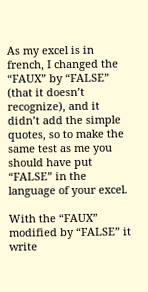As my excel is in french, I changed the “FAUX” by “FALSE” (that it doesn’t recognize), and it didn’t add the simple quotes, so to make the same test as me you should have put “FALSE” in the language of your excel.

With the “FAUX” modified by “FALSE” it write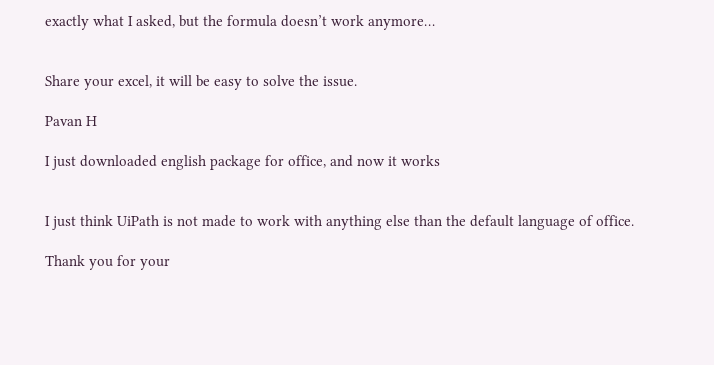exactly what I asked, but the formula doesn’t work anymore…


Share your excel, it will be easy to solve the issue.

Pavan H

I just downloaded english package for office, and now it works


I just think UiPath is not made to work with anything else than the default language of office.

Thank you for your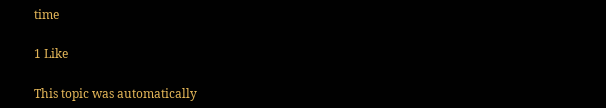time

1 Like

This topic was automatically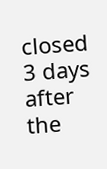closed 3 days after the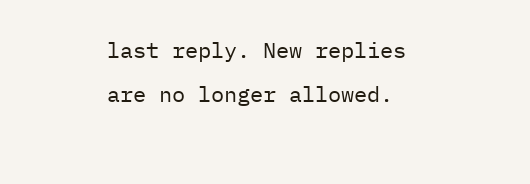last reply. New replies are no longer allowed.